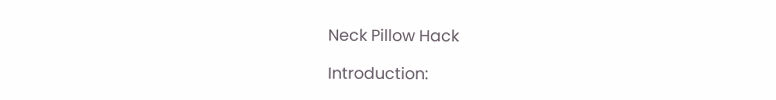Neck Pillow Hack

Introduction: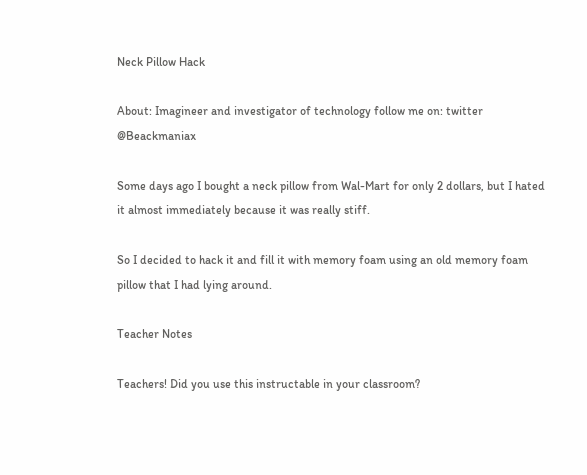Neck Pillow Hack

About: Imagineer and investigator of technology follow me on: twitter @Beackmaniax

Some days ago I bought a neck pillow from Wal-Mart for only 2 dollars, but I hated it almost immediately because it was really stiff.

So I decided to hack it and fill it with memory foam using an old memory foam pillow that I had lying around.

Teacher Notes

Teachers! Did you use this instructable in your classroom?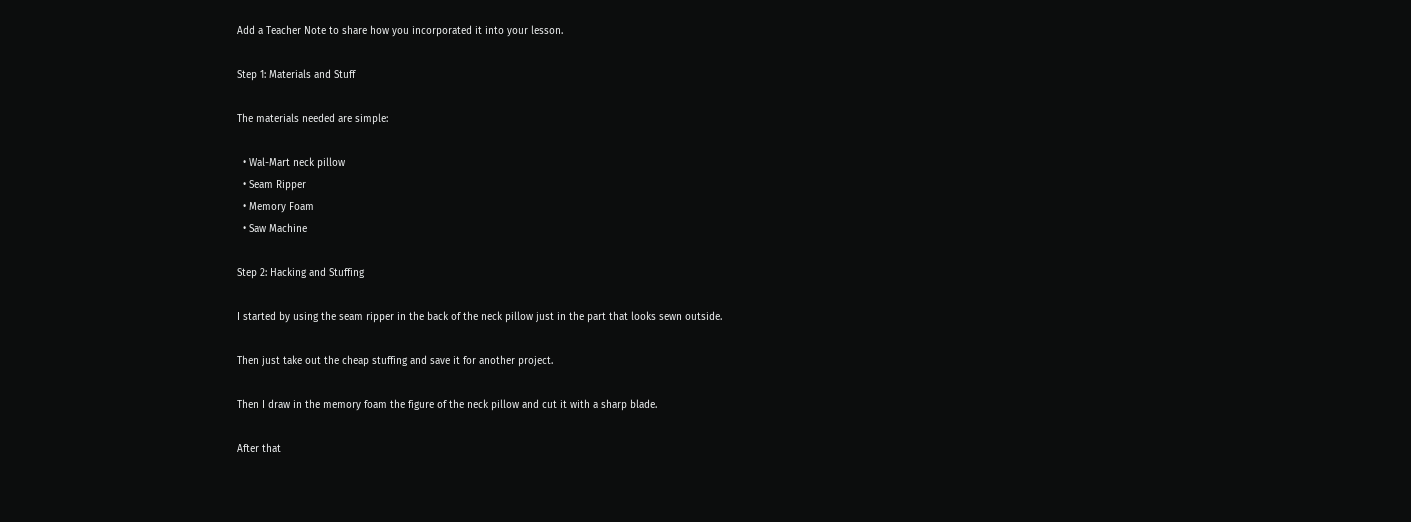Add a Teacher Note to share how you incorporated it into your lesson.

Step 1: Materials and Stuff

The materials needed are simple:

  • Wal-Mart neck pillow
  • Seam Ripper
  • Memory Foam
  • Saw Machine

Step 2: Hacking and Stuffing

I started by using the seam ripper in the back of the neck pillow just in the part that looks sewn outside.

Then just take out the cheap stuffing and save it for another project.

Then I draw in the memory foam the figure of the neck pillow and cut it with a sharp blade.

After that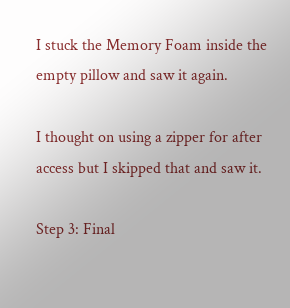I stuck the Memory Foam inside the empty pillow and saw it again.

I thought on using a zipper for after access but I skipped that and saw it.

Step 3: Final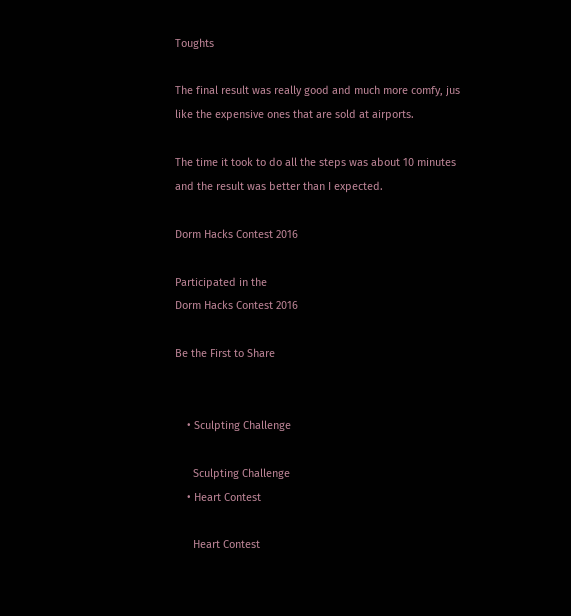Toughts

The final result was really good and much more comfy, jus like the expensive ones that are sold at airports.

The time it took to do all the steps was about 10 minutes and the result was better than I expected.

Dorm Hacks Contest 2016

Participated in the
Dorm Hacks Contest 2016

Be the First to Share


    • Sculpting Challenge

      Sculpting Challenge
    • Heart Contest

      Heart Contest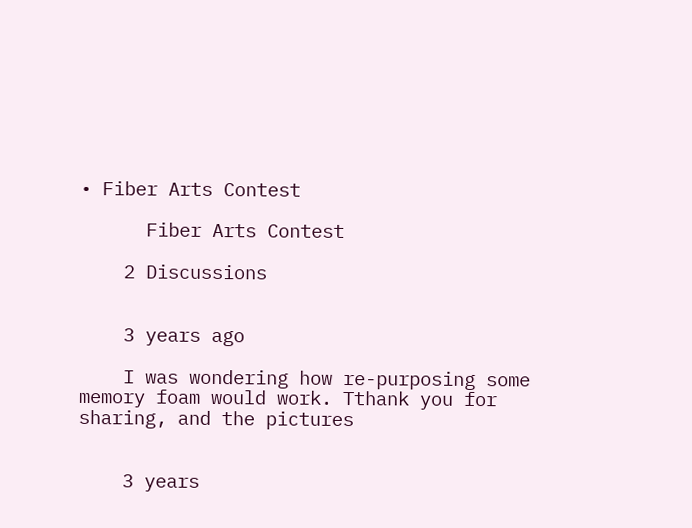• Fiber Arts Contest

      Fiber Arts Contest

    2 Discussions


    3 years ago

    I was wondering how re-purposing some memory foam would work. Tthank you for sharing, and the pictures


    3 years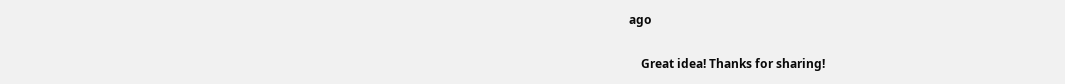ago

    Great idea! Thanks for sharing!